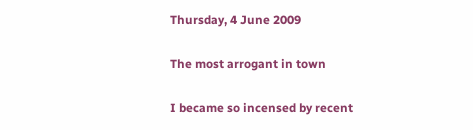Thursday, 4 June 2009

The most arrogant in town

I became so incensed by recent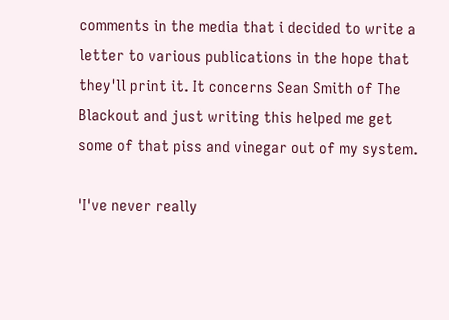comments in the media that i decided to write a letter to various publications in the hope that they'll print it. It concerns Sean Smith of The Blackout and just writing this helped me get some of that piss and vinegar out of my system.

'I've never really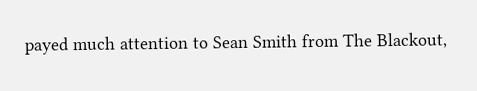payed much attention to Sean Smith from The Blackout,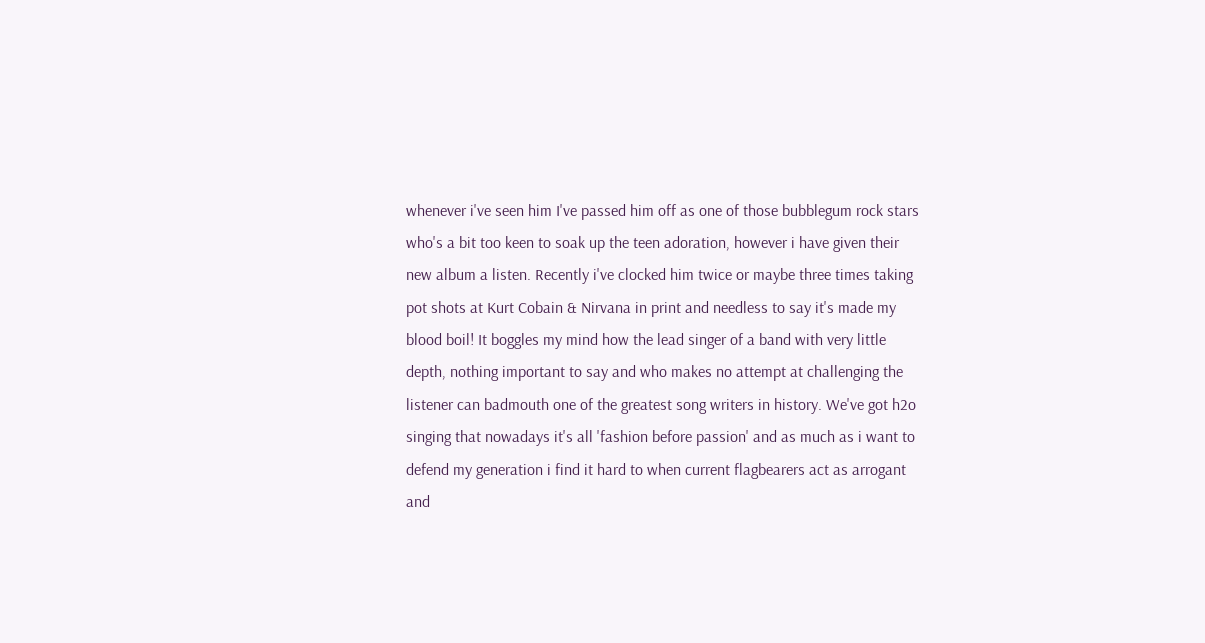whenever i've seen him I've passed him off as one of those bubblegum rock stars who's a bit too keen to soak up the teen adoration, however i have given their new album a listen. Recently i've clocked him twice or maybe three times taking pot shots at Kurt Cobain & Nirvana in print and needless to say it's made my blood boil! It boggles my mind how the lead singer of a band with very little depth, nothing important to say and who makes no attempt at challenging the listener can badmouth one of the greatest song writers in history. We've got h2o singing that nowadays it's all 'fashion before passion' and as much as i want to defend my generation i find it hard to when current flagbearers act as arrogant and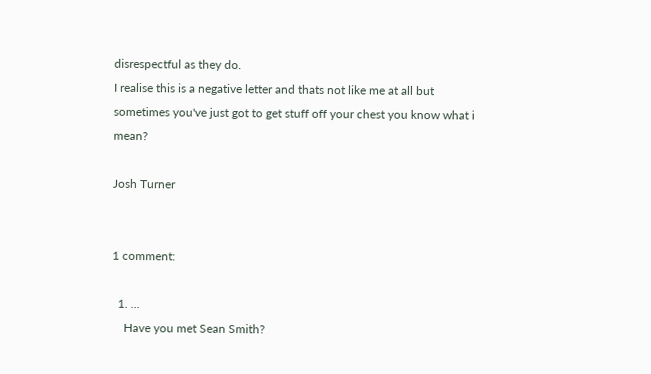disrespectful as they do.
I realise this is a negative letter and thats not like me at all but sometimes you've just got to get stuff off your chest you know what i mean?

Josh Turner


1 comment:

  1. ...
    Have you met Sean Smith?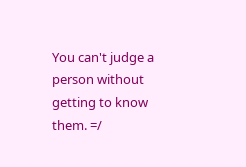You can't judge a person without getting to know them. =/